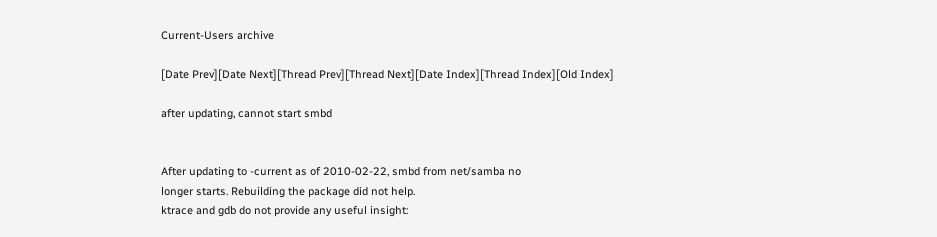Current-Users archive

[Date Prev][Date Next][Thread Prev][Thread Next][Date Index][Thread Index][Old Index]

after updating, cannot start smbd


After updating to -current as of 2010-02-22, smbd from net/samba no
longer starts. Rebuilding the package did not help.
ktrace and gdb do not provide any useful insight: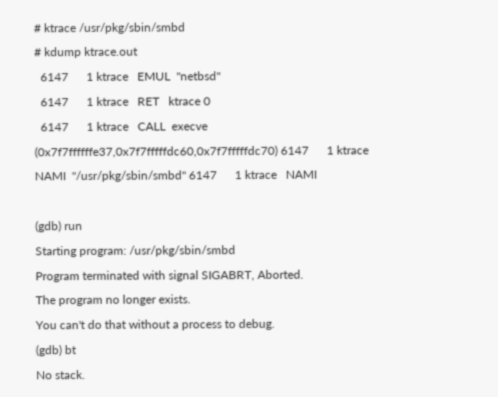# ktrace /usr/pkg/sbin/smbd
# kdump ktrace.out
  6147      1 ktrace   EMUL  "netbsd"
  6147      1 ktrace   RET   ktrace 0
  6147      1 ktrace   CALL  execve
(0x7f7ffffffe37,0x7f7fffffdc60,0x7f7fffffdc70) 6147      1 ktrace
NAMI  "/usr/pkg/sbin/smbd" 6147      1 ktrace   NAMI

(gdb) run
Starting program: /usr/pkg/sbin/smbd
Program terminated with signal SIGABRT, Aborted.
The program no longer exists.
You can't do that without a process to debug.
(gdb) bt
No stack.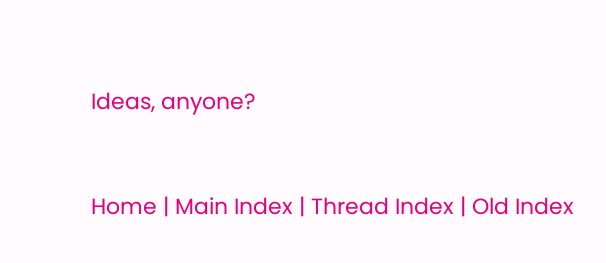Ideas, anyone?


Home | Main Index | Thread Index | Old Index